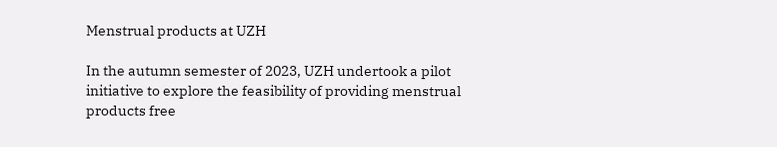Menstrual products at UZH

In the autumn semester of 2023, UZH undertook a pilot initiative to explore the feasibility of providing menstrual products free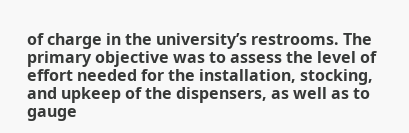of charge in the university’s restrooms. The primary objective was to assess the level of effort needed for the installation, stocking, and upkeep of the dispensers, as well as to gauge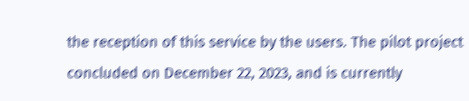the reception of this service by the users. The pilot project concluded on December 22, 2023, and is currently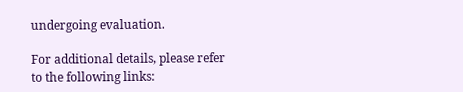undergoing evaluation.

For additional details, please refer to the following links: